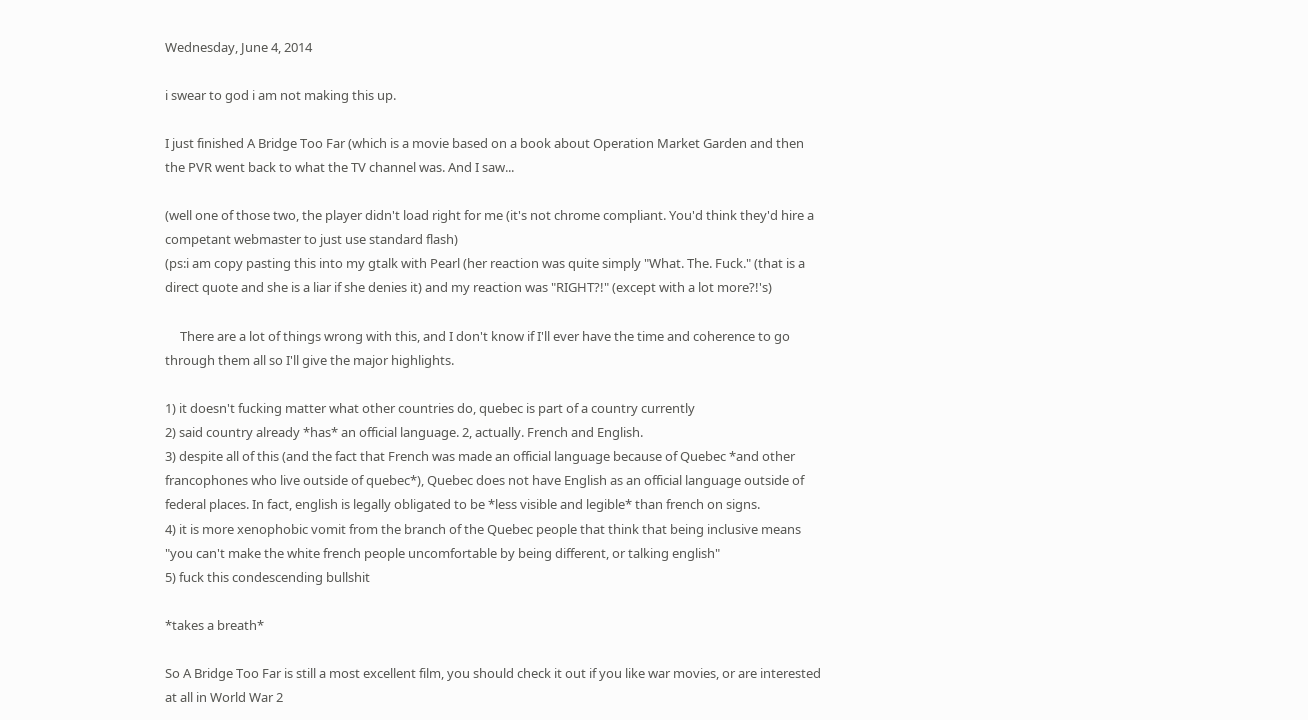Wednesday, June 4, 2014

i swear to god i am not making this up.

I just finished A Bridge Too Far (which is a movie based on a book about Operation Market Garden and then the PVR went back to what the TV channel was. And I saw...

(well one of those two, the player didn't load right for me (it's not chrome compliant. You'd think they'd hire a competant webmaster to just use standard flash)
(ps:i am copy pasting this into my gtalk with Pearl (her reaction was quite simply "What. The. Fuck." (that is a direct quote and she is a liar if she denies it) and my reaction was "RIGHT?!" (except with a lot more?!'s)

     There are a lot of things wrong with this, and I don't know if I'll ever have the time and coherence to go through them all so I'll give the major highlights.

1) it doesn't fucking matter what other countries do, quebec is part of a country currently
2) said country already *has* an official language. 2, actually. French and English.
3) despite all of this (and the fact that French was made an official language because of Quebec *and other francophones who live outside of quebec*), Quebec does not have English as an official language outside of federal places. In fact, english is legally obligated to be *less visible and legible* than french on signs.
4) it is more xenophobic vomit from the branch of the Quebec people that think that being inclusive means "you can't make the white french people uncomfortable by being different, or talking english"
5) fuck this condescending bullshit

*takes a breath*

So A Bridge Too Far is still a most excellent film, you should check it out if you like war movies, or are interested at all in World War 2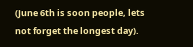(June 6th is soon people, lets not forget the longest day).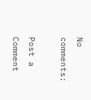No comments:

Post a Comment